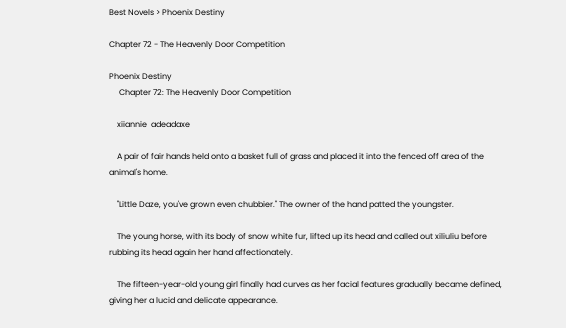Best Novels > Phoenix Destiny

Chapter 72 - The Heavenly Door Competition

Phoenix Destiny
     Chapter 72: The Heavenly Door Competition

    xiiannie  adeadaxe

    A pair of fair hands held onto a basket full of grass and placed it into the fenced off area of the animal's home.

    "Little Daze, you've grown even chubbier." The owner of the hand patted the youngster.

    The young horse, with its body of snow white fur, lifted up its head and called out xiliuliu before rubbing its head again her hand affectionately.

    The fifteen-year-old young girl finally had curves as her facial features gradually became defined, giving her a lucid and delicate appearance.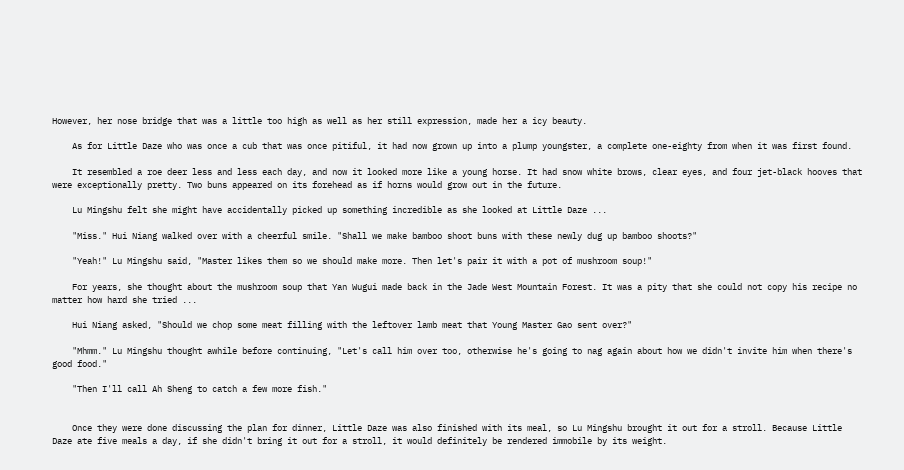However, her nose bridge that was a little too high as well as her still expression, made her a icy beauty.

    As for Little Daze who was once a cub that was once pitiful, it had now grown up into a plump youngster, a complete one-eighty from when it was first found.

    It resembled a roe deer less and less each day, and now it looked more like a young horse. It had snow white brows, clear eyes, and four jet-black hooves that were exceptionally pretty. Two buns appeared on its forehead as if horns would grow out in the future.

    Lu Mingshu felt she might have accidentally picked up something incredible as she looked at Little Daze ...

    "Miss." Hui Niang walked over with a cheerful smile. "Shall we make bamboo shoot buns with these newly dug up bamboo shoots?"

    "Yeah!" Lu Mingshu said, "Master likes them so we should make more. Then let's pair it with a pot of mushroom soup!"

    For years, she thought about the mushroom soup that Yan Wugui made back in the Jade West Mountain Forest. It was a pity that she could not copy his recipe no matter how hard she tried ...

    Hui Niang asked, "Should we chop some meat filling with the leftover lamb meat that Young Master Gao sent over?"

    "Mhmm." Lu Mingshu thought awhile before continuing, "Let's call him over too, otherwise he's going to nag again about how we didn't invite him when there's good food."

    "Then I'll call Ah Sheng to catch a few more fish."


    Once they were done discussing the plan for dinner, Little Daze was also finished with its meal, so Lu Mingshu brought it out for a stroll. Because Little Daze ate five meals a day, if she didn't bring it out for a stroll, it would definitely be rendered immobile by its weight.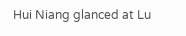Hui Niang glanced at Lu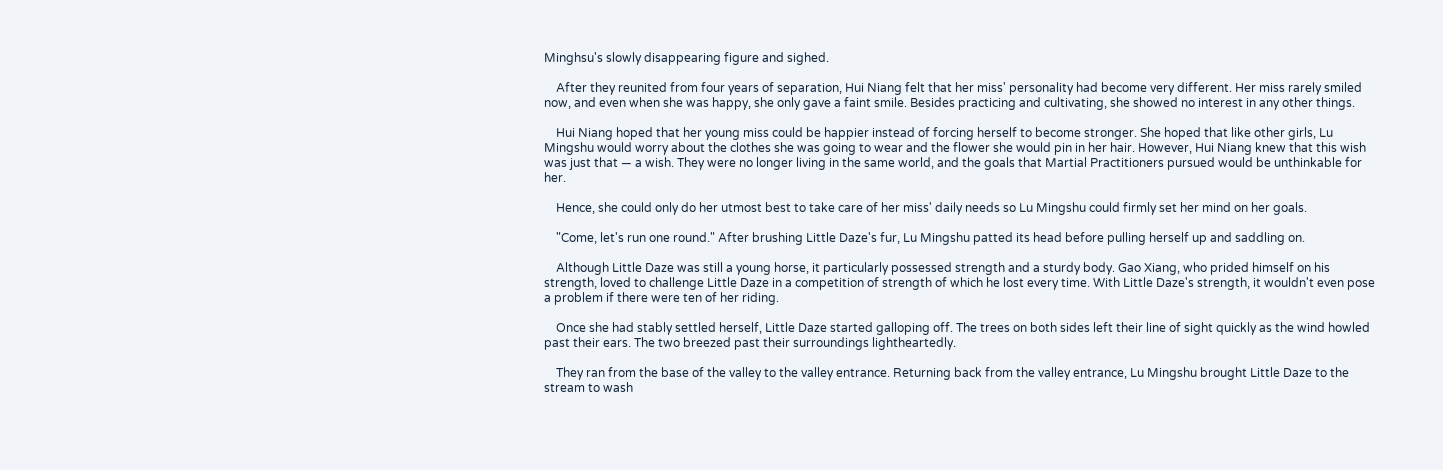Minghsu's slowly disappearing figure and sighed.

    After they reunited from four years of separation, Hui Niang felt that her miss' personality had become very different. Her miss rarely smiled now, and even when she was happy, she only gave a faint smile. Besides practicing and cultivating, she showed no interest in any other things.

    Hui Niang hoped that her young miss could be happier instead of forcing herself to become stronger. She hoped that like other girls, Lu Mingshu would worry about the clothes she was going to wear and the flower she would pin in her hair. However, Hui Niang knew that this wish was just that — a wish. They were no longer living in the same world, and the goals that Martial Practitioners pursued would be unthinkable for her.

    Hence, she could only do her utmost best to take care of her miss' daily needs so Lu Mingshu could firmly set her mind on her goals.

    "Come, let's run one round." After brushing Little Daze's fur, Lu Mingshu patted its head before pulling herself up and saddling on.

    Although Little Daze was still a young horse, it particularly possessed strength and a sturdy body. Gao Xiang, who prided himself on his strength, loved to challenge Little Daze in a competition of strength of which he lost every time. With Little Daze's strength, it wouldn't even pose a problem if there were ten of her riding.

    Once she had stably settled herself, Little Daze started galloping off. The trees on both sides left their line of sight quickly as the wind howled past their ears. The two breezed past their surroundings lightheartedly.

    They ran from the base of the valley to the valley entrance. Returning back from the valley entrance, Lu Mingshu brought Little Daze to the stream to wash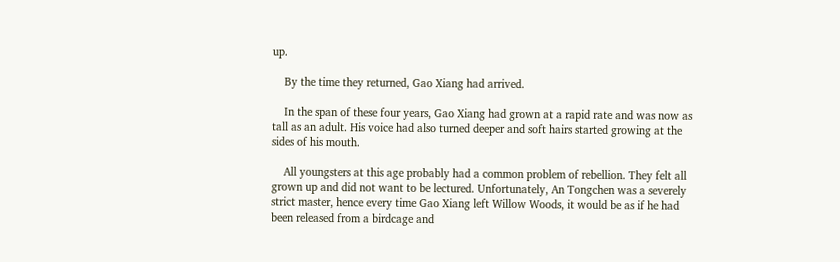up.

    By the time they returned, Gao Xiang had arrived.

    In the span of these four years, Gao Xiang had grown at a rapid rate and was now as tall as an adult. His voice had also turned deeper and soft hairs started growing at the sides of his mouth.

    All youngsters at this age probably had a common problem of rebellion. They felt all grown up and did not want to be lectured. Unfortunately, An Tongchen was a severely strict master, hence every time Gao Xiang left Willow Woods, it would be as if he had been released from a birdcage and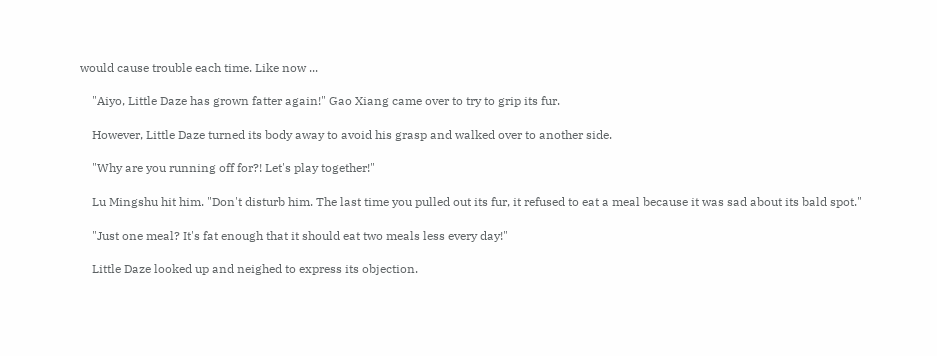would cause trouble each time. Like now ...

    "Aiyo, Little Daze has grown fatter again!" Gao Xiang came over to try to grip its fur.

    However, Little Daze turned its body away to avoid his grasp and walked over to another side.

    "Why are you running off for?! Let's play together!"

    Lu Mingshu hit him. "Don't disturb him. The last time you pulled out its fur, it refused to eat a meal because it was sad about its bald spot."

    "Just one meal? It's fat enough that it should eat two meals less every day!"

    Little Daze looked up and neighed to express its objection.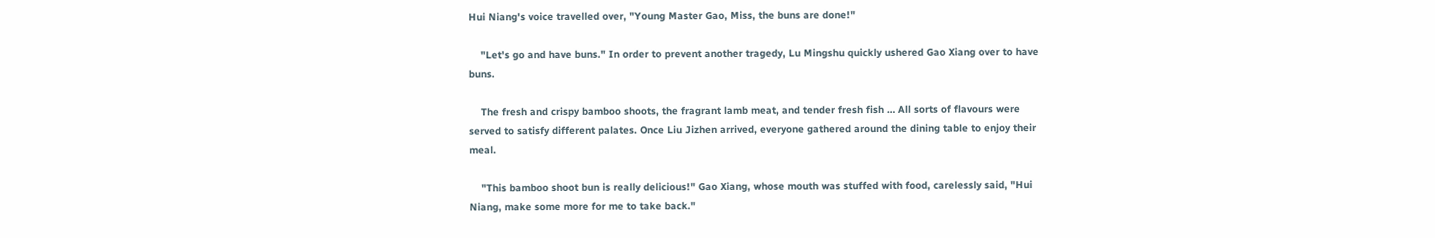Hui Niang's voice travelled over, "Young Master Gao, Miss, the buns are done!"

    "Let's go and have buns." In order to prevent another tragedy, Lu Mingshu quickly ushered Gao Xiang over to have buns.

    The fresh and crispy bamboo shoots, the fragrant lamb meat, and tender fresh fish … All sorts of flavours were served to satisfy different palates. Once Liu Jizhen arrived, everyone gathered around the dining table to enjoy their meal.

    "This bamboo shoot bun is really delicious!" Gao Xiang, whose mouth was stuffed with food, carelessly said, "Hui Niang, make some more for me to take back."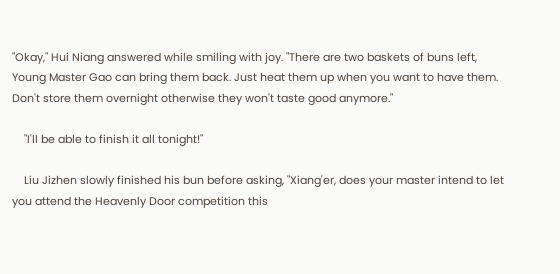"Okay," Hui Niang answered while smiling with joy. "There are two baskets of buns left, Young Master Gao can bring them back. Just heat them up when you want to have them. Don't store them overnight otherwise they won't taste good anymore."

    "I'll be able to finish it all tonight!"

    Liu Jizhen slowly finished his bun before asking, "Xiang'er, does your master intend to let you attend the Heavenly Door competition this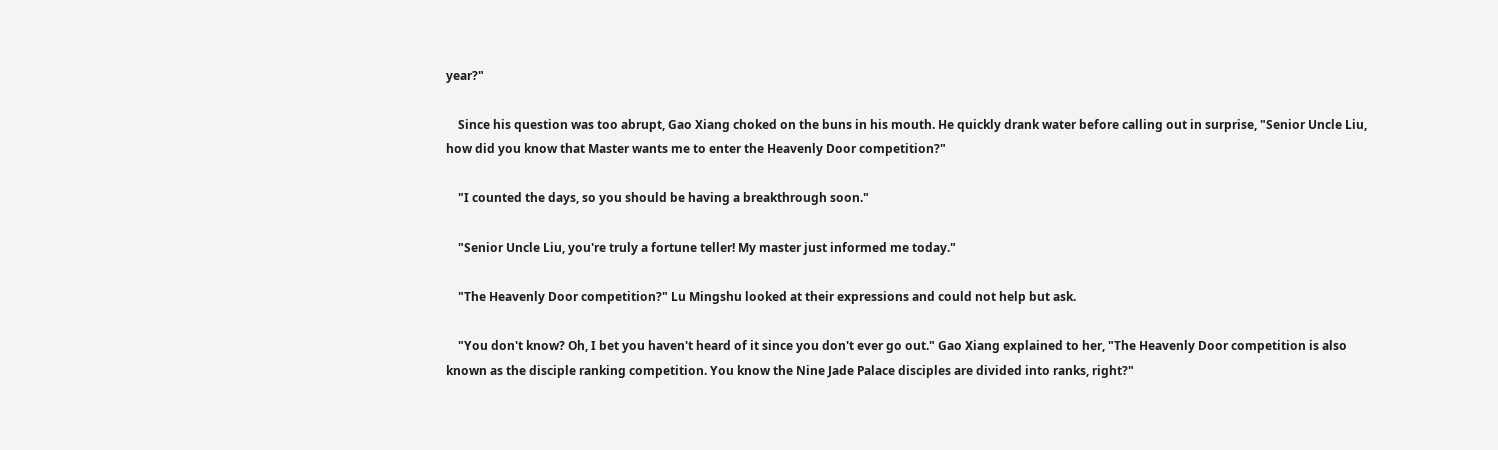year?"

    Since his question was too abrupt, Gao Xiang choked on the buns in his mouth. He quickly drank water before calling out in surprise, "Senior Uncle Liu, how did you know that Master wants me to enter the Heavenly Door competition?"

    "I counted the days, so you should be having a breakthrough soon."

    "Senior Uncle Liu, you're truly a fortune teller! My master just informed me today."

    "The Heavenly Door competition?" Lu Mingshu looked at their expressions and could not help but ask.

    "You don't know? Oh, I bet you haven't heard of it since you don't ever go out." Gao Xiang explained to her, "The Heavenly Door competition is also known as the disciple ranking competition. You know the Nine Jade Palace disciples are divided into ranks, right?"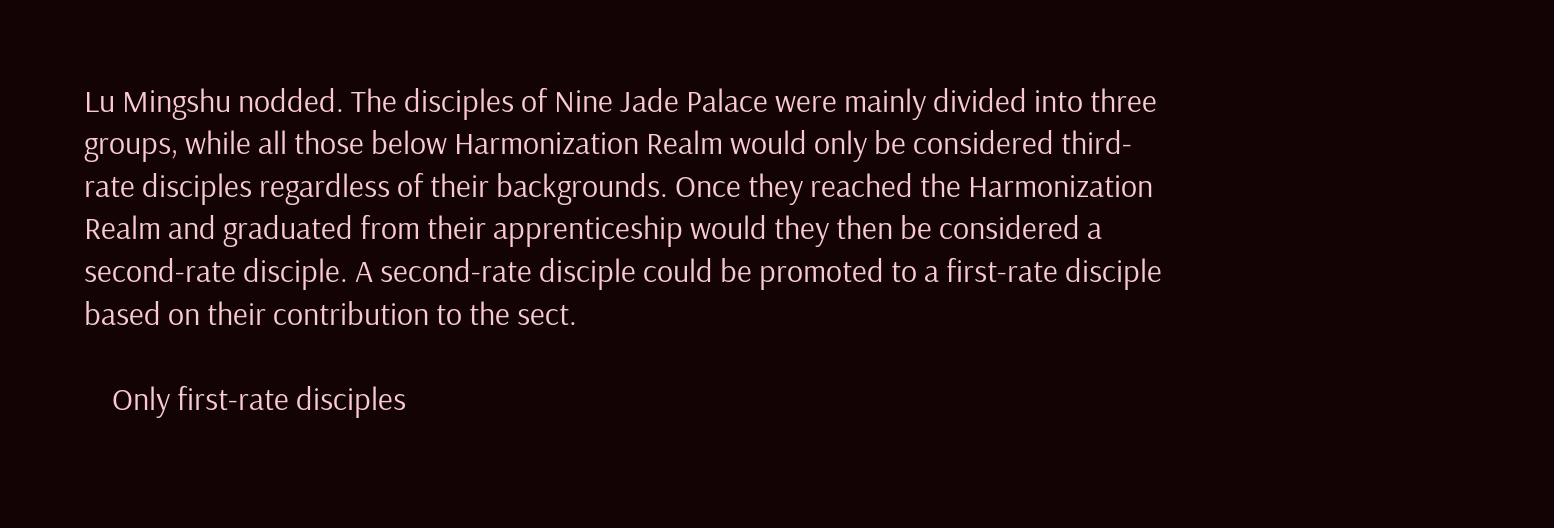Lu Mingshu nodded. The disciples of Nine Jade Palace were mainly divided into three groups, while all those below Harmonization Realm would only be considered third-rate disciples regardless of their backgrounds. Once they reached the Harmonization Realm and graduated from their apprenticeship would they then be considered a second-rate disciple. A second-rate disciple could be promoted to a first-rate disciple based on their contribution to the sect.

    Only first-rate disciples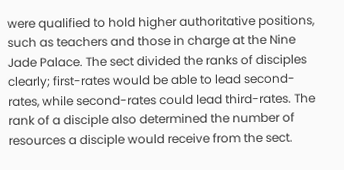were qualified to hold higher authoritative positions, such as teachers and those in charge at the Nine Jade Palace. The sect divided the ranks of disciples clearly; first-rates would be able to lead second-rates, while second-rates could lead third-rates. The rank of a disciple also determined the number of resources a disciple would receive from the sect.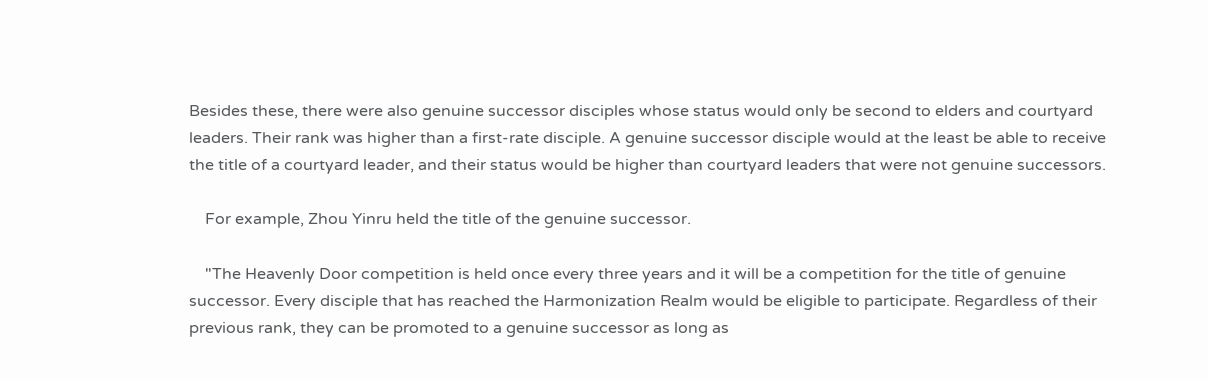Besides these, there were also genuine successor disciples whose status would only be second to elders and courtyard leaders. Their rank was higher than a first-rate disciple. A genuine successor disciple would at the least be able to receive the title of a courtyard leader, and their status would be higher than courtyard leaders that were not genuine successors.

    For example, Zhou Yinru held the title of the genuine successor.

    "The Heavenly Door competition is held once every three years and it will be a competition for the title of genuine successor. Every disciple that has reached the Harmonization Realm would be eligible to participate. Regardless of their previous rank, they can be promoted to a genuine successor as long as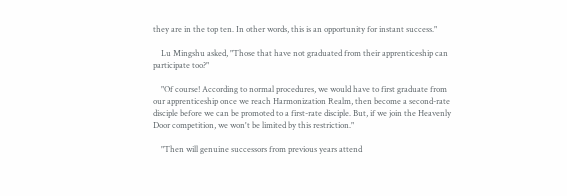they are in the top ten. In other words, this is an opportunity for instant success."

    Lu Mingshu asked, "Those that have not graduated from their apprenticeship can participate too?"

    "Of course! According to normal procedures, we would have to first graduate from our apprenticeship once we reach Harmonization Realm, then become a second-rate disciple before we can be promoted to a first-rate disciple. But, if we join the Heavenly Door competition, we won't be limited by this restriction."

    "Then will genuine successors from previous years attend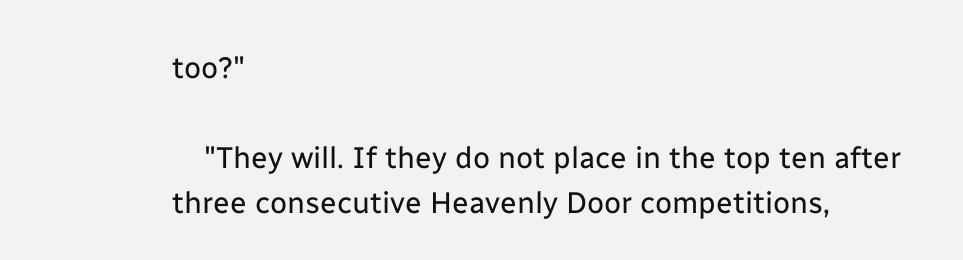too?"

    "They will. If they do not place in the top ten after three consecutive Heavenly Door competitions,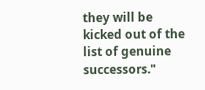they will be kicked out of the list of genuine successors."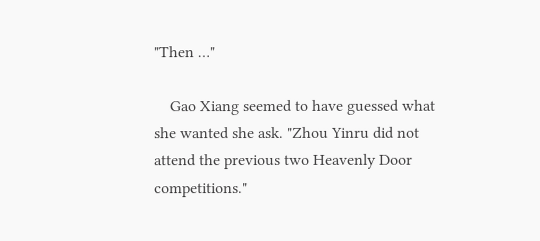"Then …"

    Gao Xiang seemed to have guessed what she wanted she ask. "Zhou Yinru did not attend the previous two Heavenly Door competitions."